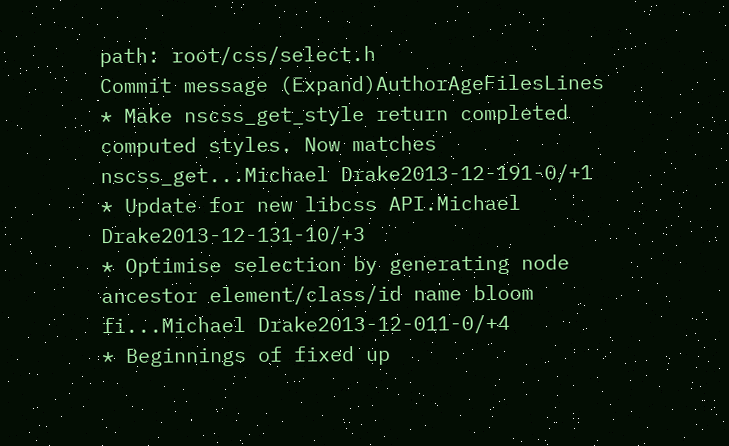path: root/css/select.h
Commit message (Expand)AuthorAgeFilesLines
* Make nscss_get_style return completed computed styles. Now matches nscss_get...Michael Drake2013-12-191-0/+1
* Update for new libcss API.Michael Drake2013-12-131-10/+3
* Optimise selection by generating node ancestor element/class/id name bloom fi...Michael Drake2013-12-011-0/+4
* Beginnings of fixed up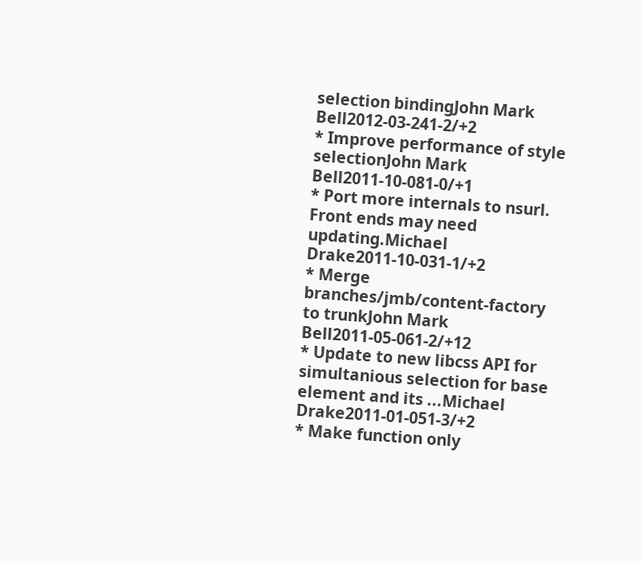selection bindingJohn Mark Bell2012-03-241-2/+2
* Improve performance of style selectionJohn Mark Bell2011-10-081-0/+1
* Port more internals to nsurl. Front ends may need updating.Michael Drake2011-10-031-1/+2
* Merge branches/jmb/content-factory to trunkJohn Mark Bell2011-05-061-2/+12
* Update to new libcss API for simultanious selection for base element and its ...Michael Drake2011-01-051-3/+2
* Make function only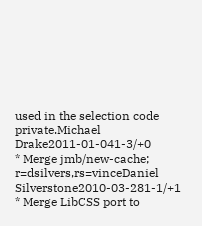used in the selection code private.Michael Drake2011-01-041-3/+0
* Merge jmb/new-cache; r=dsilvers,rs=vinceDaniel Silverstone2010-03-281-1/+1
* Merge LibCSS port to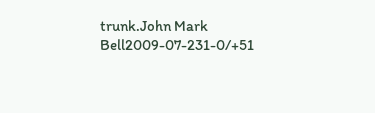trunk.John Mark Bell2009-07-231-0/+51